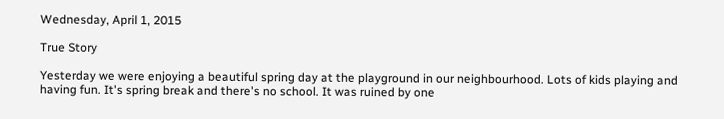Wednesday, April 1, 2015

True Story

Yesterday we were enjoying a beautiful spring day at the playground in our neighbourhood. Lots of kids playing and having fun. It's spring break and there's no school. It was ruined by one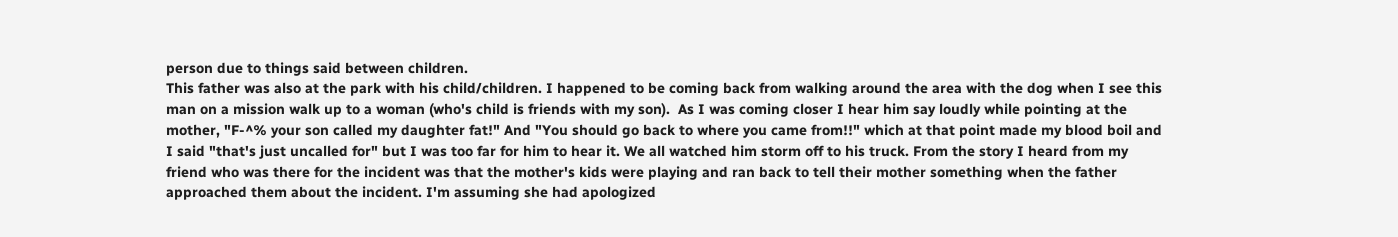person due to things said between children.
This father was also at the park with his child/children. I happened to be coming back from walking around the area with the dog when I see this man on a mission walk up to a woman (who's child is friends with my son).  As I was coming closer I hear him say loudly while pointing at the mother, "F-^% your son called my daughter fat!" And "You should go back to where you came from!!" which at that point made my blood boil and I said "that's just uncalled for" but I was too far for him to hear it. We all watched him storm off to his truck. From the story I heard from my friend who was there for the incident was that the mother's kids were playing and ran back to tell their mother something when the father approached them about the incident. I'm assuming she had apologized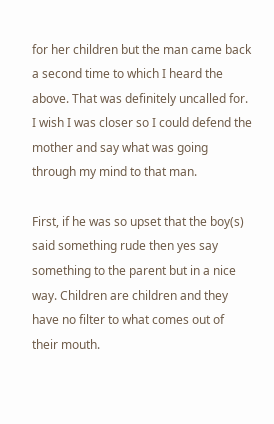for her children but the man came back a second time to which I heard the above. That was definitely uncalled for. I wish I was closer so I could defend the mother and say what was going through my mind to that man.

First, if he was so upset that the boy(s) said something rude then yes say something to the parent but in a nice way. Children are children and they have no filter to what comes out of their mouth.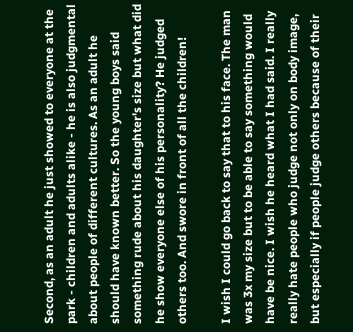Second, as an adult he just showed to everyone at the park - children and adults alike - he is also judgmental about people of different cultures. As an adult he should have known better. So the young boys said something rude about his daughter's size but what did he show everyone else of his personality? He judged others too. And swore in front of all the children!

I wish I could go back to say that to his face. The man was 3x my size but to be able to say something would have be nice. I wish he heard what I had said. I really really hate people who judge not only on body image, but especially if people judge others because of their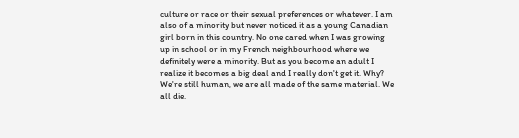culture or race or their sexual preferences or whatever. I am also of a minority but never noticed it as a young Canadian girl born in this country. No one cared when I was growing up in school or in my French neighbourhood where we definitely were a minority. But as you become an adult I realize it becomes a big deal and I really don't get it. Why? We're still human, we are all made of the same material. We all die.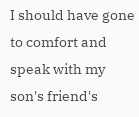I should have gone to comfort and speak with my son's friend's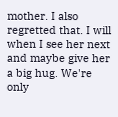mother. I also regretted that. I will when I see her next and maybe give her a big hug. We're only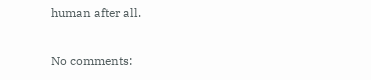human after all.

No comments: